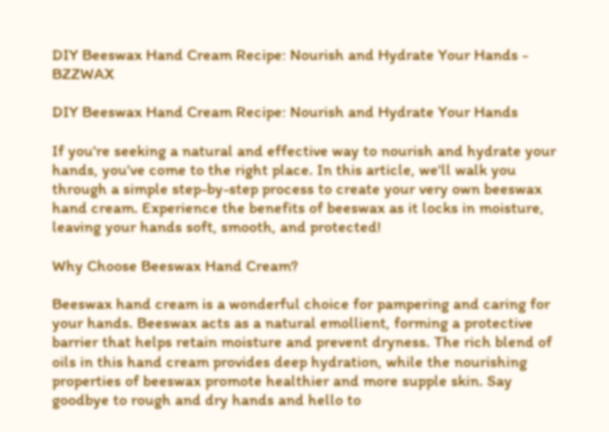DIY Beeswax Hand Cream Recipe: Nourish and Hydrate Your Hands - BZZWAX

DIY Beeswax Hand Cream Recipe: Nourish and Hydrate Your Hands

If you're seeking a natural and effective way to nourish and hydrate your hands, you've come to the right place. In this article, we'll walk you through a simple step-by-step process to create your very own beeswax hand cream. Experience the benefits of beeswax as it locks in moisture, leaving your hands soft, smooth, and protected!

Why Choose Beeswax Hand Cream?

Beeswax hand cream is a wonderful choice for pampering and caring for your hands. Beeswax acts as a natural emollient, forming a protective barrier that helps retain moisture and prevent dryness. The rich blend of oils in this hand cream provides deep hydration, while the nourishing properties of beeswax promote healthier and more supple skin. Say goodbye to rough and dry hands and hello to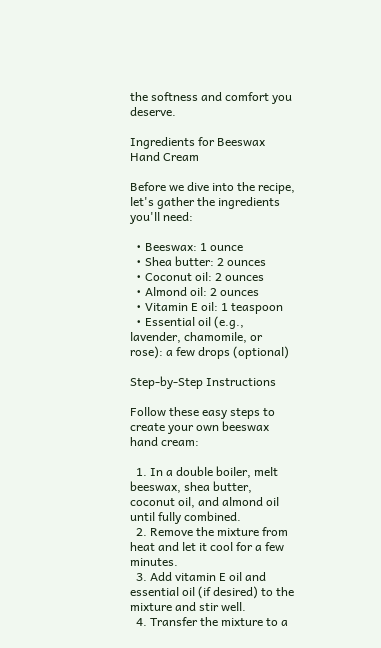the softness and comfort you deserve.

Ingredients for Beeswax Hand Cream

Before we dive into the recipe, let's gather the ingredients you'll need:

  • Beeswax: 1 ounce
  • Shea butter: 2 ounces
  • Coconut oil: 2 ounces
  • Almond oil: 2 ounces
  • Vitamin E oil: 1 teaspoon
  • Essential oil (e.g., lavender, chamomile, or rose): a few drops (optional)

Step-by-Step Instructions

Follow these easy steps to create your own beeswax hand cream:

  1. In a double boiler, melt beeswax, shea butter, coconut oil, and almond oil until fully combined.
  2. Remove the mixture from heat and let it cool for a few minutes.
  3. Add vitamin E oil and essential oil (if desired) to the mixture and stir well.
  4. Transfer the mixture to a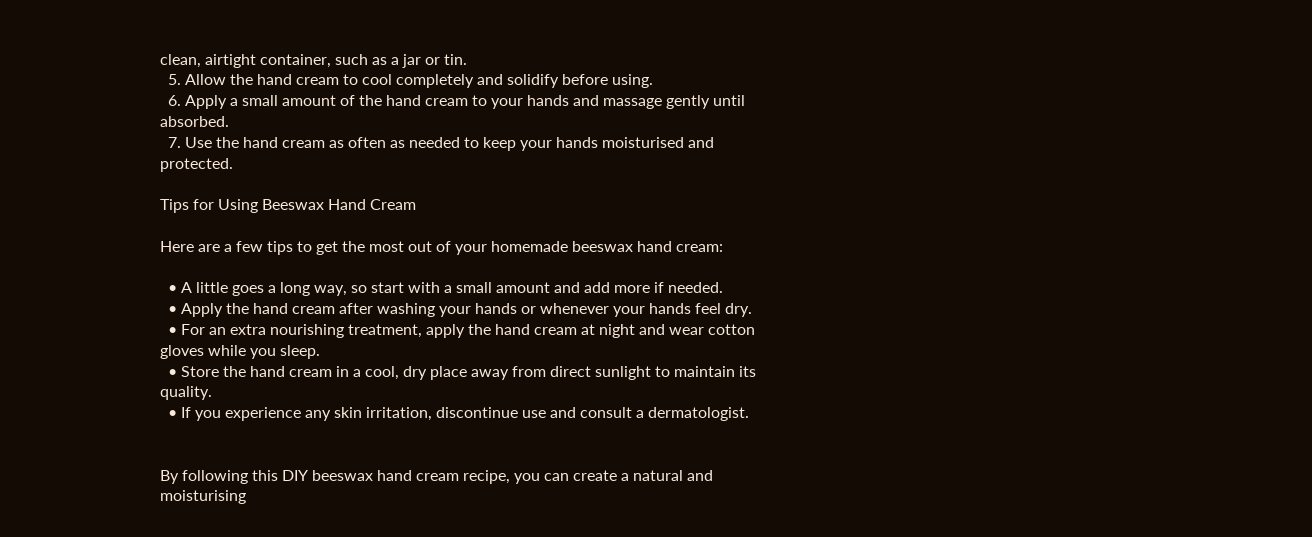clean, airtight container, such as a jar or tin.
  5. Allow the hand cream to cool completely and solidify before using.
  6. Apply a small amount of the hand cream to your hands and massage gently until absorbed.
  7. Use the hand cream as often as needed to keep your hands moisturised and protected.

Tips for Using Beeswax Hand Cream

Here are a few tips to get the most out of your homemade beeswax hand cream:

  • A little goes a long way, so start with a small amount and add more if needed.
  • Apply the hand cream after washing your hands or whenever your hands feel dry.
  • For an extra nourishing treatment, apply the hand cream at night and wear cotton gloves while you sleep.
  • Store the hand cream in a cool, dry place away from direct sunlight to maintain its quality.
  • If you experience any skin irritation, discontinue use and consult a dermatologist.


By following this DIY beeswax hand cream recipe, you can create a natural and moisturising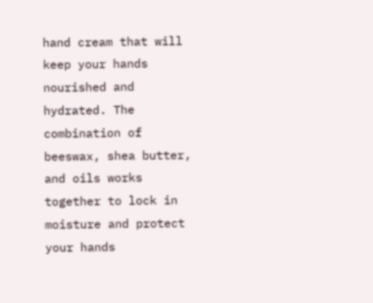hand cream that will keep your hands nourished and hydrated. The combination of beeswax, shea butter, and oils works together to lock in moisture and protect your hands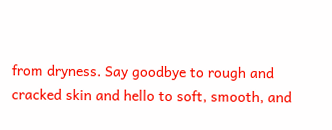from dryness. Say goodbye to rough and cracked skin and hello to soft, smooth, and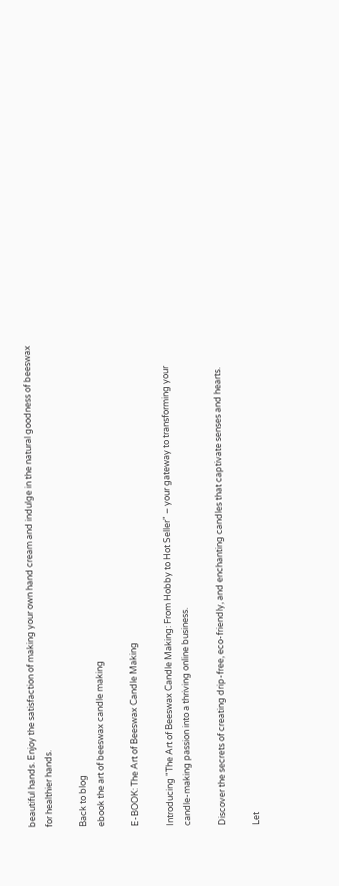beautiful hands. Enjoy the satisfaction of making your own hand cream and indulge in the natural goodness of beeswax for healthier hands.

Back to blog
ebook the art of beeswax candle making

E-BOOK: The Art of Beeswax Candle Making

Introducing "The Art of Beeswax Candle Making: From Hobby to Hot Seller" – your gateway to transforming your candle-making passion into a thriving online business.

Discover the secrets of creating drip-free, eco-friendly, and enchanting candles that captivate senses and hearts.

Let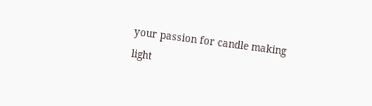your passion for candle making light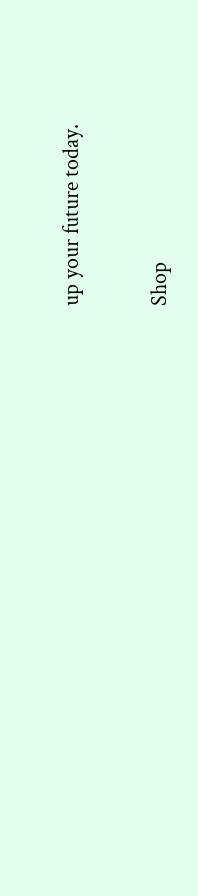up your future today.

Shop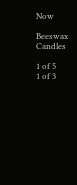Now

Beeswax Candles

1 of 5
1 of 3